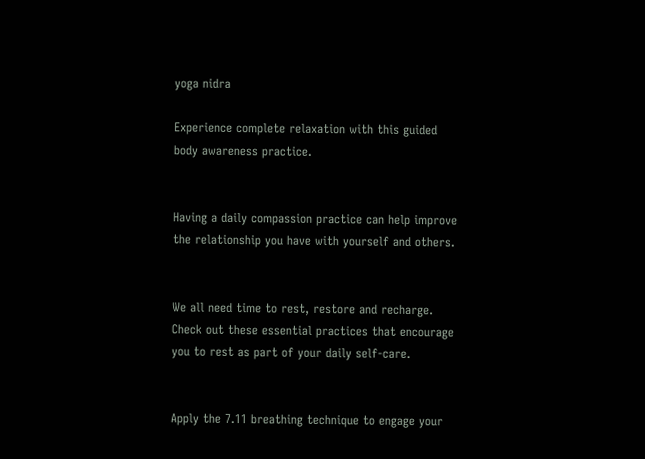yoga nidra

Experience complete relaxation with this guided body awareness practice.


Having a daily compassion practice can help improve the relationship you have with yourself and others.


We all need time to rest, restore and recharge. Check out these essential practices that encourage you to rest as part of your daily self-care.


Apply the 7.11 breathing technique to engage your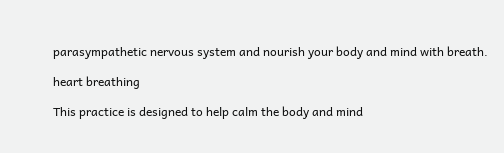parasympathetic nervous system and nourish your body and mind with breath.

heart breathing

This practice is designed to help calm the body and mind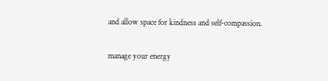and allow space for kindness and self-compassion.

manage your energy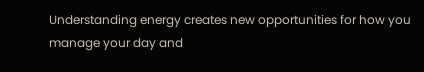Understanding energy creates new opportunities for how you manage your day and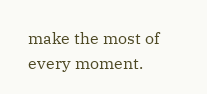make the most of every moment.